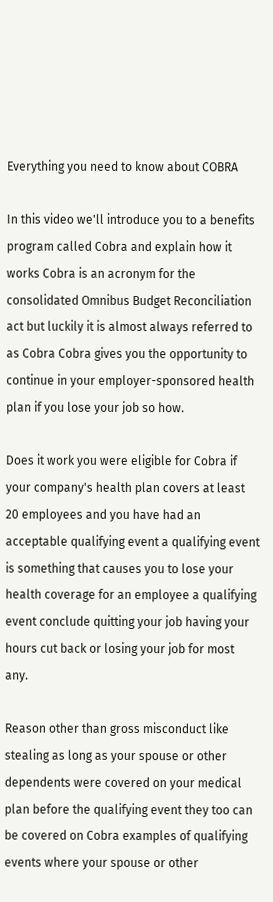Everything you need to know about COBRA

In this video we'll introduce you to a benefits program called Cobra and explain how it works Cobra is an acronym for the consolidated Omnibus Budget Reconciliation act but luckily it is almost always referred to as Cobra Cobra gives you the opportunity to continue in your employer-sponsored health plan if you lose your job so how.

Does it work you were eligible for Cobra if your company's health plan covers at least 20 employees and you have had an acceptable qualifying event a qualifying event is something that causes you to lose your health coverage for an employee a qualifying event conclude quitting your job having your hours cut back or losing your job for most any.

Reason other than gross misconduct like stealing as long as your spouse or other dependents were covered on your medical plan before the qualifying event they too can be covered on Cobra examples of qualifying events where your spouse or other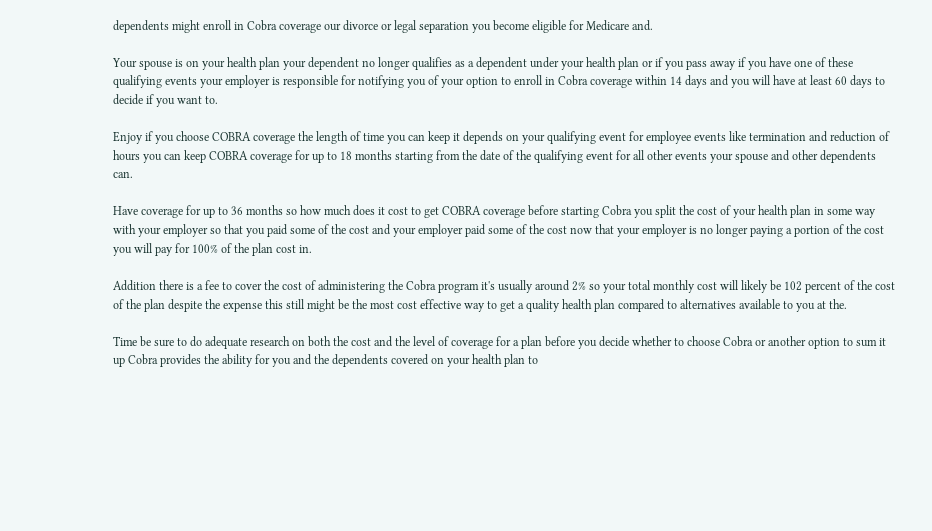dependents might enroll in Cobra coverage our divorce or legal separation you become eligible for Medicare and.

Your spouse is on your health plan your dependent no longer qualifies as a dependent under your health plan or if you pass away if you have one of these qualifying events your employer is responsible for notifying you of your option to enroll in Cobra coverage within 14 days and you will have at least 60 days to decide if you want to.

Enjoy if you choose COBRA coverage the length of time you can keep it depends on your qualifying event for employee events like termination and reduction of hours you can keep COBRA coverage for up to 18 months starting from the date of the qualifying event for all other events your spouse and other dependents can.

Have coverage for up to 36 months so how much does it cost to get COBRA coverage before starting Cobra you split the cost of your health plan in some way with your employer so that you paid some of the cost and your employer paid some of the cost now that your employer is no longer paying a portion of the cost you will pay for 100% of the plan cost in.

Addition there is a fee to cover the cost of administering the Cobra program it's usually around 2% so your total monthly cost will likely be 102 percent of the cost of the plan despite the expense this still might be the most cost effective way to get a quality health plan compared to alternatives available to you at the.

Time be sure to do adequate research on both the cost and the level of coverage for a plan before you decide whether to choose Cobra or another option to sum it up Cobra provides the ability for you and the dependents covered on your health plan to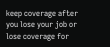keep coverage after you lose your job or lose coverage for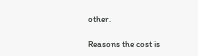other.

Reasons the cost is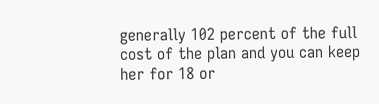generally 102 percent of the full cost of the plan and you can keep her for 18 or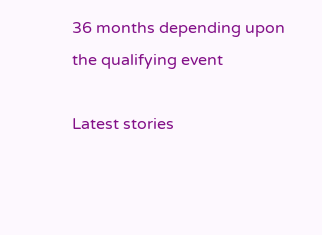36 months depending upon the qualifying event

Latest stories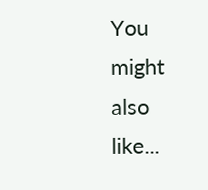You might also like...